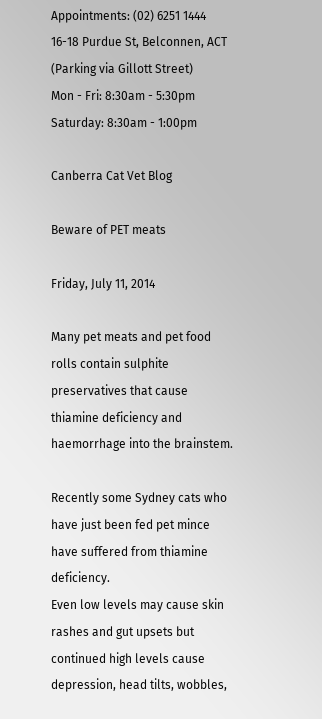Appointments: (02) 6251 1444
16-18 Purdue St, Belconnen, ACT
(Parking via Gillott Street)
Mon - Fri: 8:30am - 5:30pm
Saturday: 8:30am - 1:00pm

Canberra Cat Vet Blog

Beware of PET meats

Friday, July 11, 2014

Many pet meats and pet food rolls contain sulphite preservatives that cause thiamine deficiency and haemorrhage into the brainstem.

Recently some Sydney cats who have just been fed pet mince have suffered from thiamine deficiency.
Even low levels may cause skin rashes and gut upsets but continued high levels cause depression, head tilts, wobbles,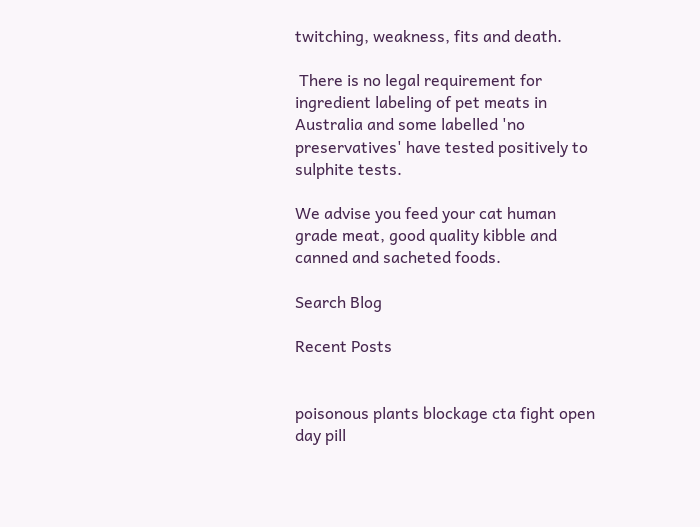twitching, weakness, fits and death.

 There is no legal requirement for ingredient labeling of pet meats in Australia and some labelled 'no preservatives' have tested positively to sulphite tests.

We advise you feed your cat human grade meat, good quality kibble and canned and sacheted foods.

Search Blog

Recent Posts


poisonous plants blockage cta fight open day pill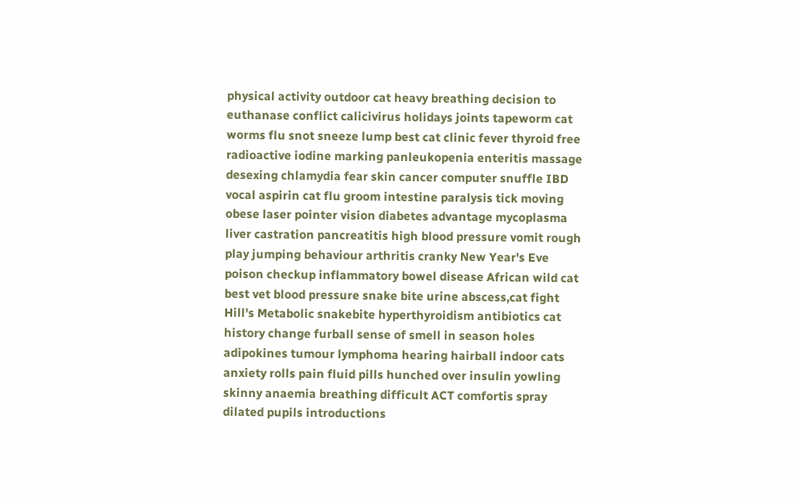physical activity outdoor cat heavy breathing decision to euthanase conflict calicivirus holidays joints tapeworm cat worms flu snot sneeze lump best cat clinic fever thyroid free radioactive iodine marking panleukopenia enteritis massage desexing chlamydia fear skin cancer computer snuffle IBD vocal aspirin cat flu groom intestine paralysis tick moving obese laser pointer vision diabetes advantage mycoplasma liver castration pancreatitis high blood pressure vomit rough play jumping behaviour arthritis cranky New Year's Eve poison checkup inflammatory bowel disease African wild cat best vet blood pressure snake bite urine abscess,cat fight Hill's Metabolic snakebite hyperthyroidism antibiotics cat history change furball sense of smell in season holes adipokines tumour lymphoma hearing hairball indoor cats anxiety rolls pain fluid pills hunched over insulin yowling skinny anaemia breathing difficult ACT comfortis spray dilated pupils introductions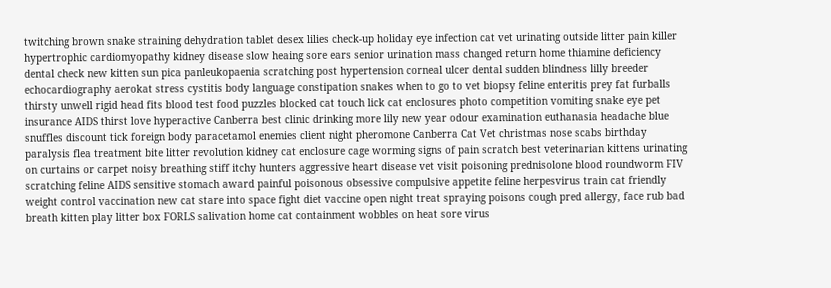twitching brown snake straining dehydration tablet desex lilies check-up holiday eye infection cat vet urinating outside litter pain killer hypertrophic cardiomyopathy kidney disease slow heaing sore ears senior urination mass changed return home thiamine deficiency dental check new kitten sun pica panleukopaenia scratching post hypertension corneal ulcer dental sudden blindness lilly breeder echocardiography aerokat stress cystitis body language constipation snakes when to go to vet biopsy feline enteritis prey fat furballs thirsty unwell rigid head fits blood test food puzzles blocked cat touch lick cat enclosures photo competition vomiting snake eye pet insurance AIDS thirst love hyperactive Canberra best clinic drinking more lily new year odour examination euthanasia headache blue snuffles discount tick foreign body paracetamol enemies client night pheromone Canberra Cat Vet christmas nose scabs birthday paralysis flea treatment bite litter revolution kidney cat enclosure cage worming signs of pain scratch best veterinarian kittens urinating on curtains or carpet noisy breathing stiff itchy hunters aggressive heart disease vet visit poisoning prednisolone blood roundworm FIV scratching feline AIDS sensitive stomach award painful poisonous obsessive compulsive appetite feline herpesvirus train cat friendly weight control vaccination new cat stare into space fight diet vaccine open night treat spraying poisons cough pred allergy, face rub bad breath kitten play litter box FORLS salivation home cat containment wobbles on heat sore virus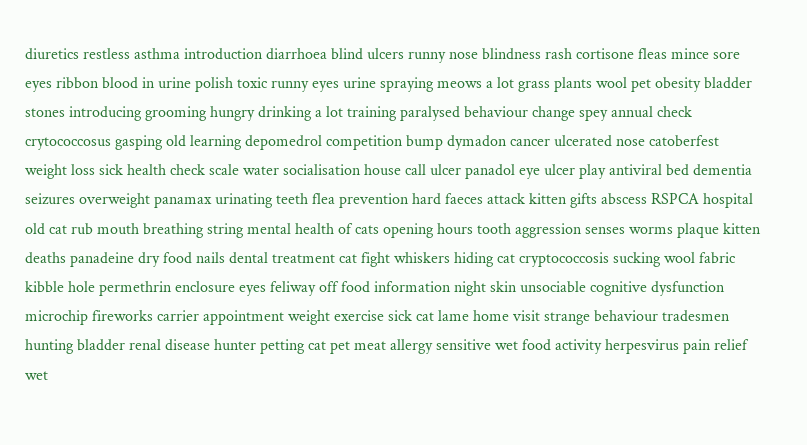diuretics restless asthma introduction diarrhoea blind ulcers runny nose blindness rash cortisone fleas mince sore eyes ribbon blood in urine polish toxic runny eyes urine spraying meows a lot grass plants wool pet obesity bladder stones introducing grooming hungry drinking a lot training paralysed behaviour change spey annual check crytococcosus gasping old learning depomedrol competition bump dymadon cancer ulcerated nose catoberfest weight loss sick health check scale water socialisation house call ulcer panadol eye ulcer play antiviral bed dementia seizures overweight panamax urinating teeth flea prevention hard faeces attack kitten gifts abscess RSPCA hospital old cat rub mouth breathing string mental health of cats opening hours tooth aggression senses worms plaque kitten deaths panadeine dry food nails dental treatment cat fight whiskers hiding cat cryptococcosis sucking wool fabric kibble hole permethrin enclosure eyes feliway off food information night skin unsociable cognitive dysfunction microchip fireworks carrier appointment weight exercise sick cat lame home visit strange behaviour tradesmen hunting bladder renal disease hunter petting cat pet meat allergy sensitive wet food activity herpesvirus pain relief wet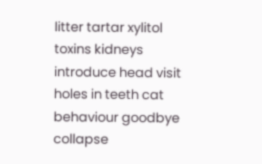litter tartar xylitol toxins kidneys introduce head visit holes in teeth cat behaviour goodbye collapse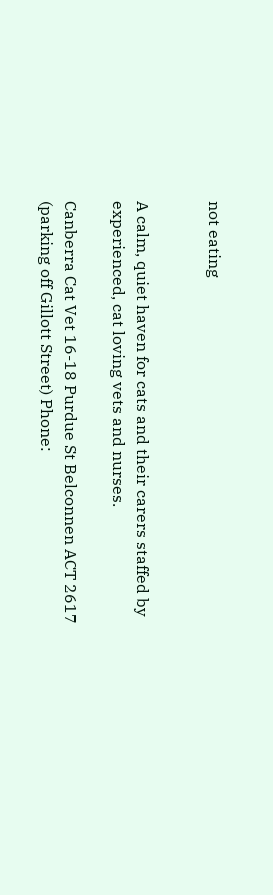not eating


A calm, quiet haven for cats and their carers staffed by experienced, cat loving vets and nurses.

Canberra Cat Vet 16-18 Purdue St Belconnen ACT 2617 (parking off Gillott Street) Phone: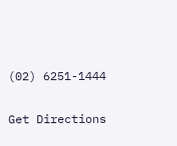(02) 6251-1444

Get Directions